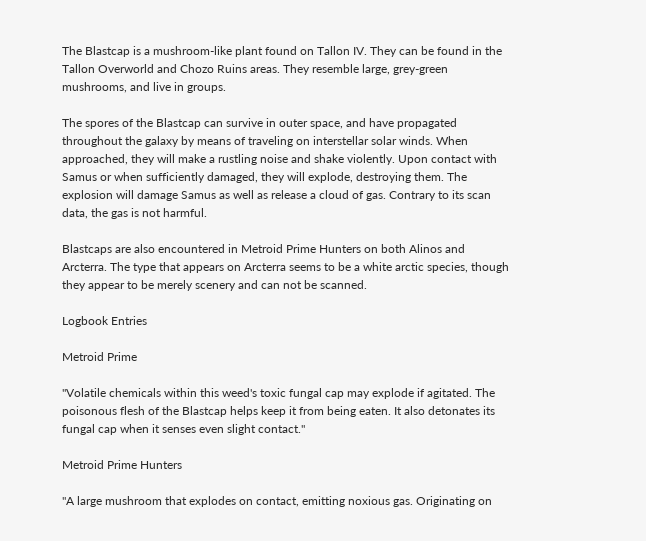The Blastcap is a mushroom-like plant found on Tallon IV. They can be found in the Tallon Overworld and Chozo Ruins areas. They resemble large, grey-green mushrooms, and live in groups.

The spores of the Blastcap can survive in outer space, and have propagated throughout the galaxy by means of traveling on interstellar solar winds. When approached, they will make a rustling noise and shake violently. Upon contact with Samus or when sufficiently damaged, they will explode, destroying them. The explosion will damage Samus as well as release a cloud of gas. Contrary to its scan data, the gas is not harmful.

Blastcaps are also encountered in Metroid Prime Hunters on both Alinos and Arcterra. The type that appears on Arcterra seems to be a white arctic species, though they appear to be merely scenery and can not be scanned.

Logbook Entries

Metroid Prime

"Volatile chemicals within this weed's toxic fungal cap may explode if agitated. The poisonous flesh of the Blastcap helps keep it from being eaten. It also detonates its fungal cap when it senses even slight contact."

Metroid Prime Hunters

"A large mushroom that explodes on contact, emitting noxious gas. Originating on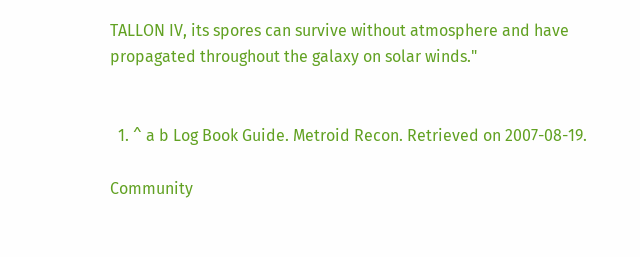TALLON IV, its spores can survive without atmosphere and have propagated throughout the galaxy on solar winds."


  1. ^ a b Log Book Guide. Metroid Recon. Retrieved on 2007-08-19.

Community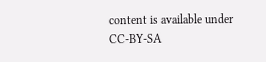content is available under CC-BY-SA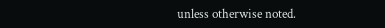unless otherwise noted.